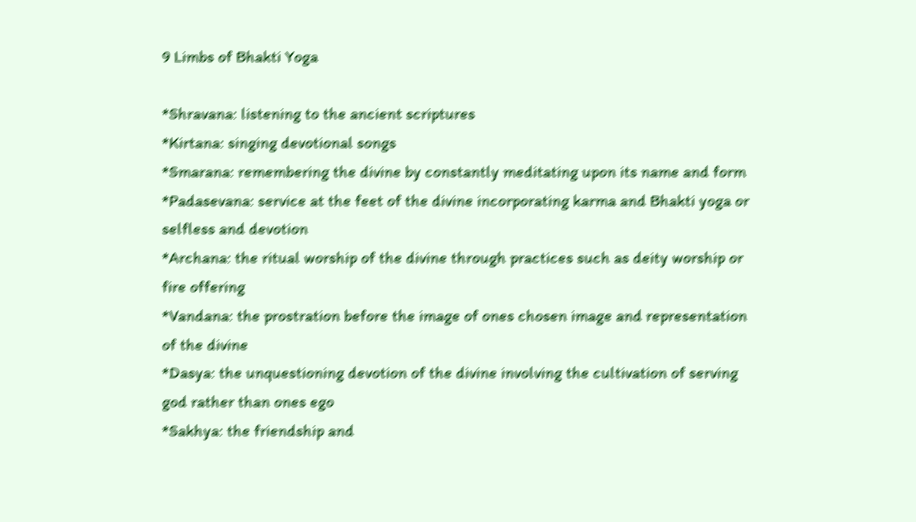9 Limbs of Bhakti Yoga

*Shravana: listening to the ancient scriptures
*Kirtana: singing devotional songs
*Smarana: remembering the divine by constantly meditating upon its name and form
*Padasevana: service at the feet of the divine incorporating karma and Bhakti yoga or selfless and devotion
*Archana: the ritual worship of the divine through practices such as deity worship or fire offering
*Vandana: the prostration before the image of ones chosen image and representation of the divine
*Dasya: the unquestioning devotion of the divine involving the cultivation of serving god rather than ones ego
*Sakhya: the friendship and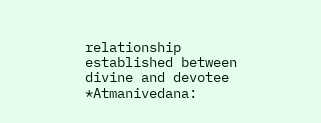relationship established between divine and devotee
*Atmanivedana: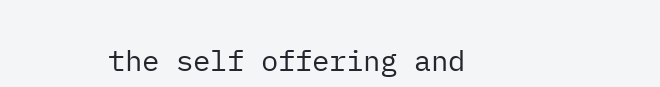the self offering and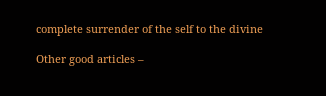complete surrender of the self to the divine

Other good articles –